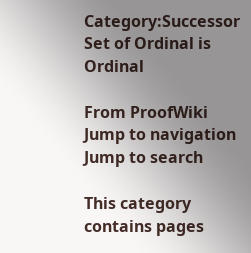Category:Successor Set of Ordinal is Ordinal

From ProofWiki
Jump to navigation Jump to search

This category contains pages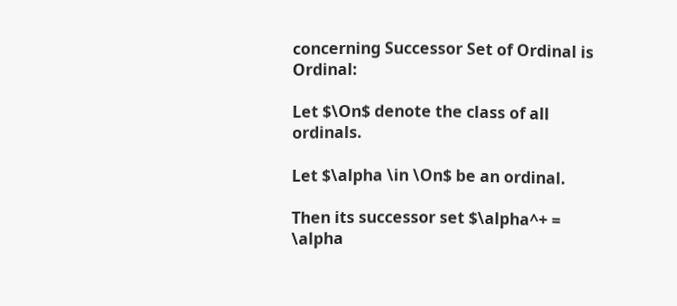concerning Successor Set of Ordinal is Ordinal:

Let $\On$ denote the class of all ordinals.

Let $\alpha \in \On$ be an ordinal.

Then its successor set $\alpha^+ = \alpha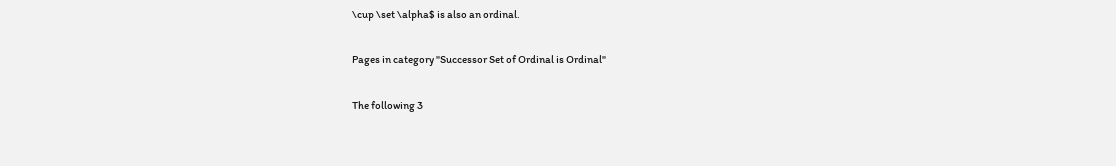\cup \set \alpha$ is also an ordinal.

Pages in category "Successor Set of Ordinal is Ordinal"

The following 3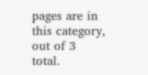pages are in this category, out of 3 total.